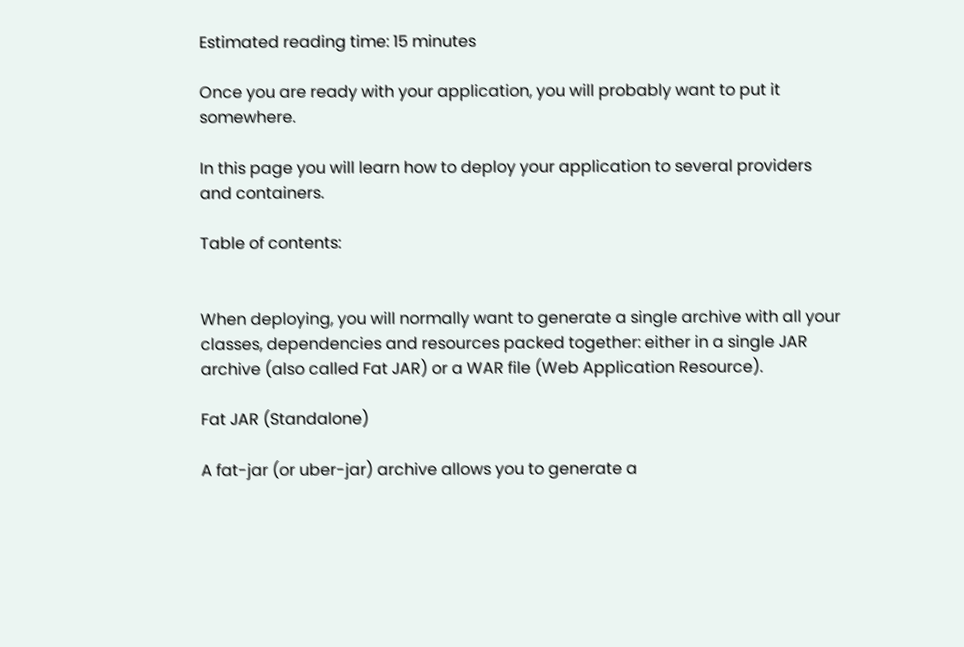Estimated reading time: 15 minutes

Once you are ready with your application, you will probably want to put it somewhere.

In this page you will learn how to deploy your application to several providers and containers.

Table of contents:


When deploying, you will normally want to generate a single archive with all your classes, dependencies and resources packed together: either in a single JAR archive (also called Fat JAR) or a WAR file (Web Application Resource).

Fat JAR (Standalone)

A fat-jar (or uber-jar) archive allows you to generate a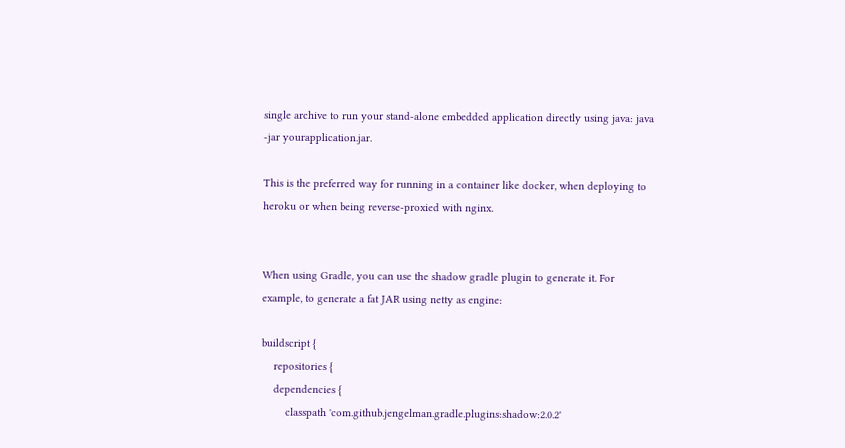single archive to run your stand-alone embedded application directly using java: java -jar yourapplication.jar.

This is the preferred way for running in a container like docker, when deploying to heroku or when being reverse-proxied with nginx.


When using Gradle, you can use the shadow gradle plugin to generate it. For example, to generate a fat JAR using netty as engine:

buildscript {
    repositories {
    dependencies {
        classpath 'com.github.jengelman.gradle.plugins:shadow:2.0.2'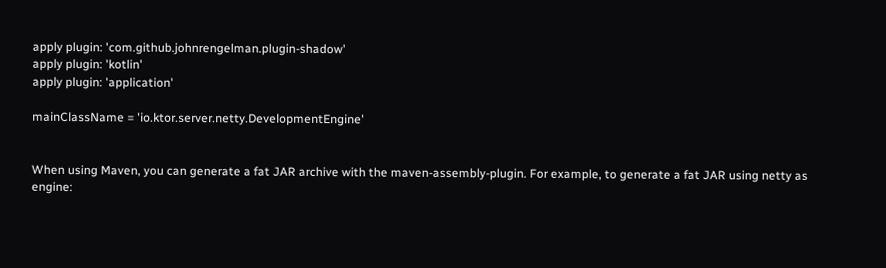apply plugin: 'com.github.johnrengelman.plugin-shadow'
apply plugin: 'kotlin'
apply plugin: 'application'

mainClassName = 'io.ktor.server.netty.DevelopmentEngine'


When using Maven, you can generate a fat JAR archive with the maven-assembly-plugin. For example, to generate a fat JAR using netty as engine: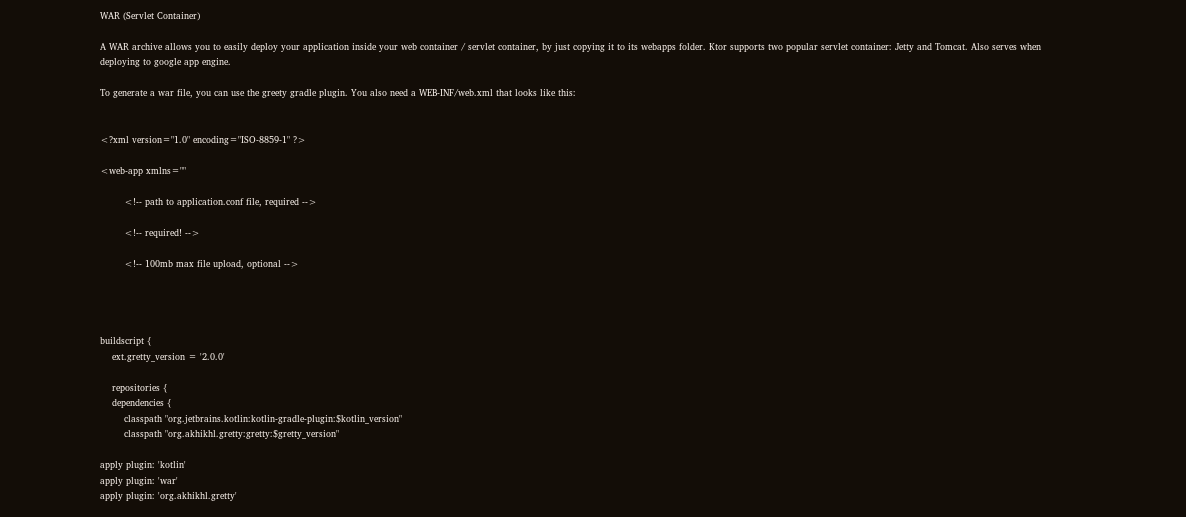WAR (Servlet Container)

A WAR archive allows you to easily deploy your application inside your web container / servlet container, by just copying it to its webapps folder. Ktor supports two popular servlet container: Jetty and Tomcat. Also serves when deploying to google app engine.

To generate a war file, you can use the greety gradle plugin. You also need a WEB-INF/web.xml that looks like this:


<?xml version="1.0" encoding="ISO-8859-1" ?>

<web-app xmlns=""

        <!-- path to application.conf file, required -->

        <!-- required! -->

        <!-- 100mb max file upload, optional -->




buildscript {
    ext.gretty_version = '2.0.0'

    repositories {
    dependencies {
        classpath "org.jetbrains.kotlin:kotlin-gradle-plugin:$kotlin_version"
        classpath "org.akhikhl.gretty:gretty:$gretty_version"

apply plugin: 'kotlin'
apply plugin: 'war'
apply plugin: 'org.akhikhl.gretty'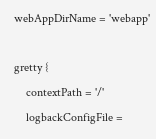webAppDirName = 'webapp'

gretty {
    contextPath = '/'
    logbackConfigFile =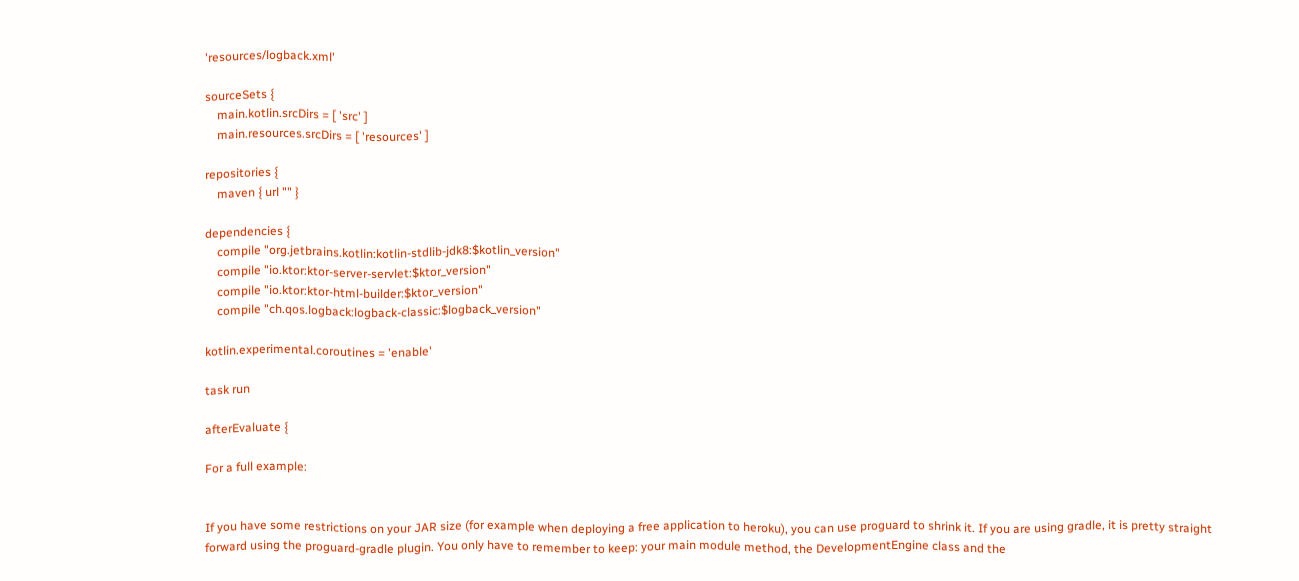'resources/logback.xml'

sourceSets {
    main.kotlin.srcDirs = [ 'src' ]
    main.resources.srcDirs = [ 'resources' ]

repositories {
    maven { url "" }

dependencies {
    compile "org.jetbrains.kotlin:kotlin-stdlib-jdk8:$kotlin_version"
    compile "io.ktor:ktor-server-servlet:$ktor_version"
    compile "io.ktor:ktor-html-builder:$ktor_version"
    compile "ch.qos.logback:logback-classic:$logback_version"

kotlin.experimental.coroutines = 'enable'

task run

afterEvaluate {

For a full example:


If you have some restrictions on your JAR size (for example when deploying a free application to heroku), you can use proguard to shrink it. If you are using gradle, it is pretty straight forward using the proguard-gradle plugin. You only have to remember to keep: your main module method, the DevelopmentEngine class and the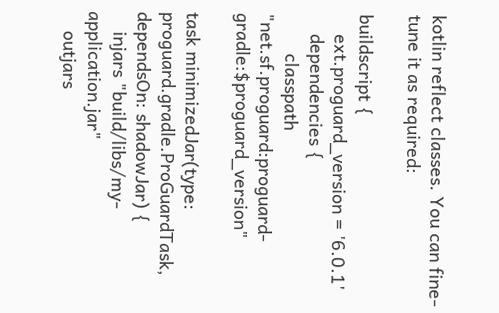kotlin reflect classes. You can fine-tune it as required:

buildscript {
    ext.proguard_version = '6.0.1'
    dependencies {
        classpath "net.sf.proguard:proguard-gradle:$proguard_version"

task minimizedJar(type: proguard.gradle.ProGuardTask, dependsOn: shadowJar) {
    injars "build/libs/my-application.jar"
    outjars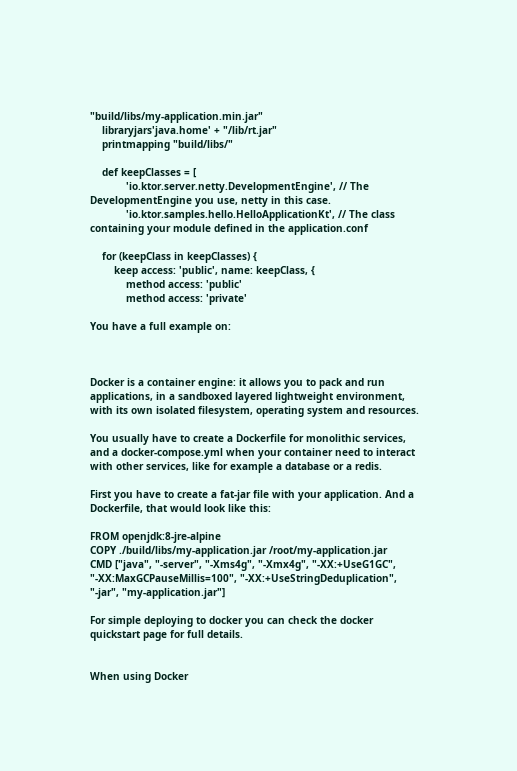"build/libs/my-application.min.jar"
    libraryjars'java.home' + "/lib/rt.jar"
    printmapping "build/libs/"

    def keepClasses = [
            'io.ktor.server.netty.DevelopmentEngine', // The DevelopmentEngine you use, netty in this case.
            'io.ktor.samples.hello.HelloApplicationKt', // The class containing your module defined in the application.conf

    for (keepClass in keepClasses) {
        keep access: 'public', name: keepClass, {
            method access: 'public'
            method access: 'private'

You have a full example on:



Docker is a container engine: it allows you to pack and run applications, in a sandboxed layered lightweight environment, with its own isolated filesystem, operating system and resources.

You usually have to create a Dockerfile for monolithic services, and a docker-compose.yml when your container need to interact with other services, like for example a database or a redis.

First you have to create a fat-jar file with your application. And a Dockerfile, that would look like this:

FROM openjdk:8-jre-alpine
COPY ./build/libs/my-application.jar /root/my-application.jar
CMD ["java", "-server", "-Xms4g", "-Xmx4g", "-XX:+UseG1GC", "-XX:MaxGCPauseMillis=100", "-XX:+UseStringDeduplication", "-jar", "my-application.jar"]

For simple deploying to docker you can check the docker quickstart page for full details.


When using Docker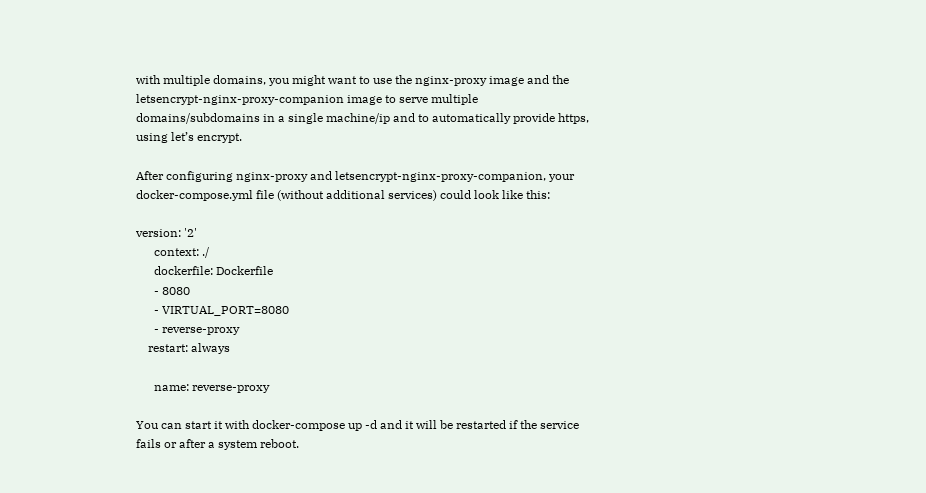with multiple domains, you might want to use the nginx-proxy image and the letsencrypt-nginx-proxy-companion image to serve multiple domains/subdomains in a single machine/ip and to automatically provide https, using let’s encrypt.

After configuring nginx-proxy and letsencrypt-nginx-proxy-companion, your docker-compose.yml file (without additional services) could look like this:

version: '2'
      context: ./
      dockerfile: Dockerfile
      - 8080
      - VIRTUAL_PORT=8080
      - reverse-proxy
    restart: always

      name: reverse-proxy

You can start it with docker-compose up -d and it will be restarted if the service fails or after a system reboot.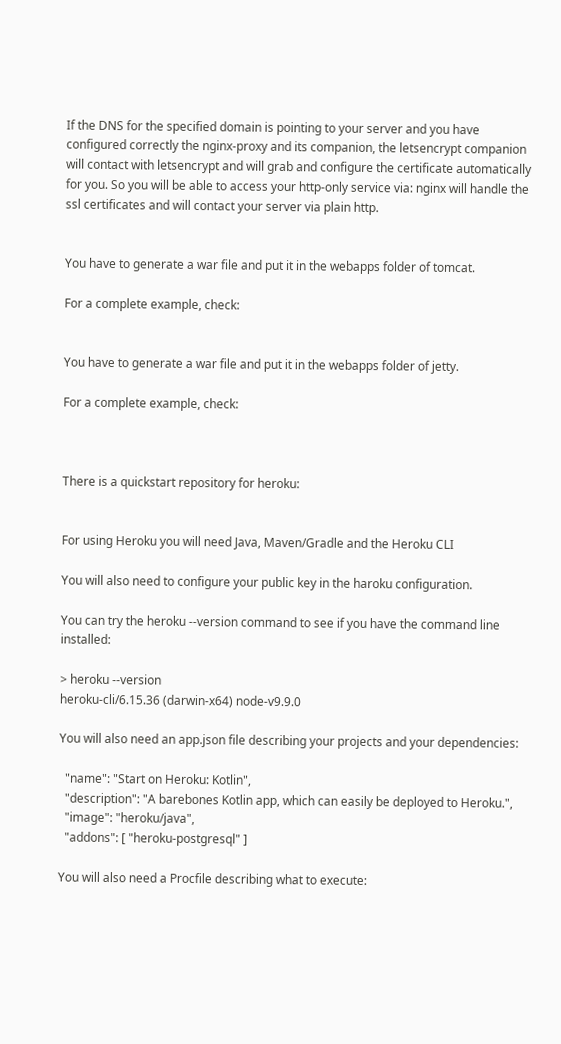If the DNS for the specified domain is pointing to your server and you have configured correctly the nginx-proxy and its companion, the letsencrypt companion will contact with letsencrypt and will grab and configure the certificate automatically for you. So you will be able to access your http-only service via: nginx will handle the ssl certificates and will contact your server via plain http.


You have to generate a war file and put it in the webapps folder of tomcat.

For a complete example, check:


You have to generate a war file and put it in the webapps folder of jetty.

For a complete example, check:



There is a quickstart repository for heroku:


For using Heroku you will need Java, Maven/Gradle and the Heroku CLI

You will also need to configure your public key in the haroku configuration.

You can try the heroku --version command to see if you have the command line installed:

> heroku --version
heroku-cli/6.15.36 (darwin-x64) node-v9.9.0

You will also need an app.json file describing your projects and your dependencies:

  "name": "Start on Heroku: Kotlin",
  "description": "A barebones Kotlin app, which can easily be deployed to Heroku.",
  "image": "heroku/java",
  "addons": [ "heroku-postgresql" ]

You will also need a Procfile describing what to execute: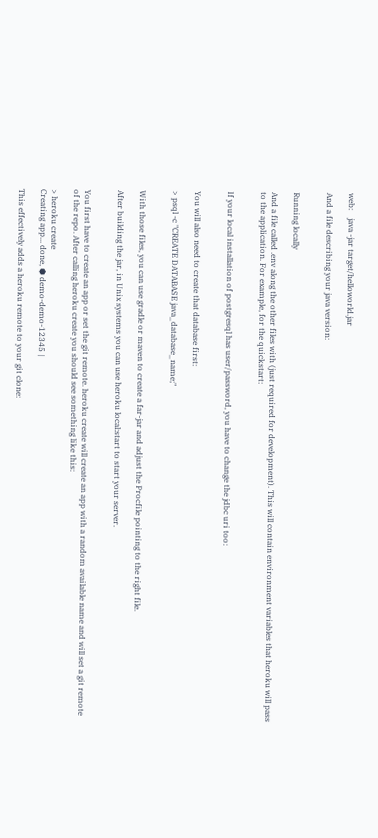web:    java -jar target/helloworld.jar

And a file describing your java version:


Running locally

And a file called .env along the other files with (just required for development). This will contain environment variables that heroku will pass to the application. For example, for the quickstart:


If your local installation of postgresql has user/password, you have to change the jdbc uri too:


You will also need to create that database first:

> psql -c "CREATE DATABASE java_database_name;"


With those files, you can use gradle or maven to create a far-jar and adjust the Procfile pointing to the right file.

After building the jar, in Unix systems you can use heroku local:start to start your server.


You first have to create an app or set the git remote. heroku create will create an app with a random available name and will set a git remote of the repo. After calling heroku create you should see something like this:

> heroku create
Creating app... done, ⬢ demo-demo-12345 |

This effectively adds a heroku remote to your git clone: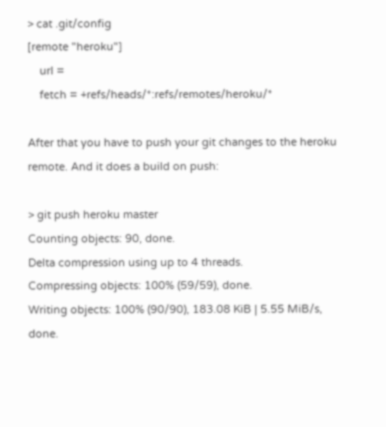> cat .git/config
[remote "heroku"]
    url =
    fetch = +refs/heads/*:refs/remotes/heroku/*

After that you have to push your git changes to the heroku remote. And it does a build on push:

> git push heroku master
Counting objects: 90, done.
Delta compression using up to 4 threads.
Compressing objects: 100% (59/59), done.
Writing objects: 100% (90/90), 183.08 KiB | 5.55 MiB/s, done.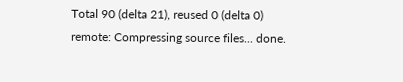Total 90 (delta 21), reused 0 (delta 0)
remote: Compressing source files... done.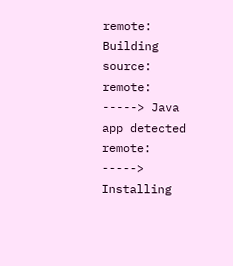remote: Building source:
remote: -----> Java app detected
remote: -----> Installing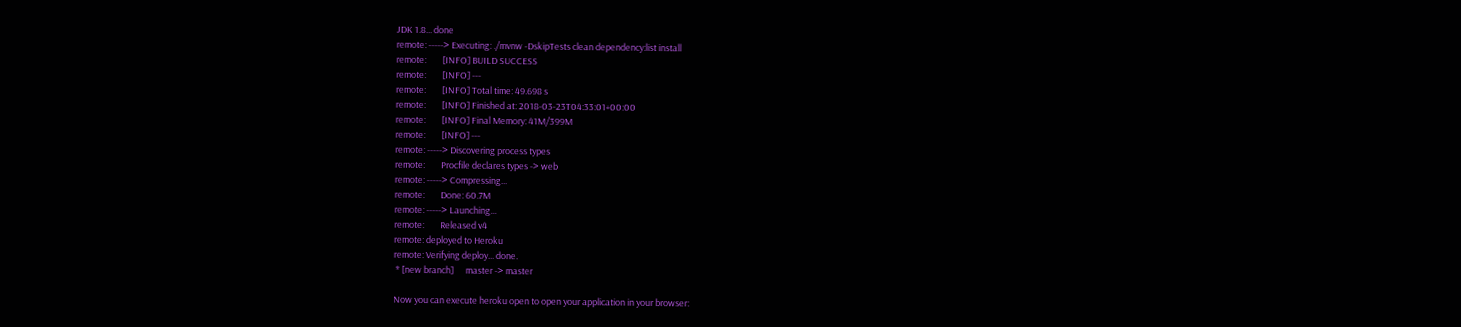JDK 1.8... done
remote: -----> Executing: ./mvnw -DskipTests clean dependency:list install
remote:        [INFO] BUILD SUCCESS
remote:        [INFO] ---
remote:        [INFO] Total time: 49.698 s
remote:        [INFO] Finished at: 2018-03-23T04:33:01+00:00
remote:        [INFO] Final Memory: 41M/399M
remote:        [INFO] ---
remote: -----> Discovering process types
remote:        Procfile declares types -> web
remote: -----> Compressing...
remote:        Done: 60.7M
remote: -----> Launching...
remote:        Released v4
remote: deployed to Heroku
remote: Verifying deploy... done.
 * [new branch]      master -> master

Now you can execute heroku open to open your application in your browser: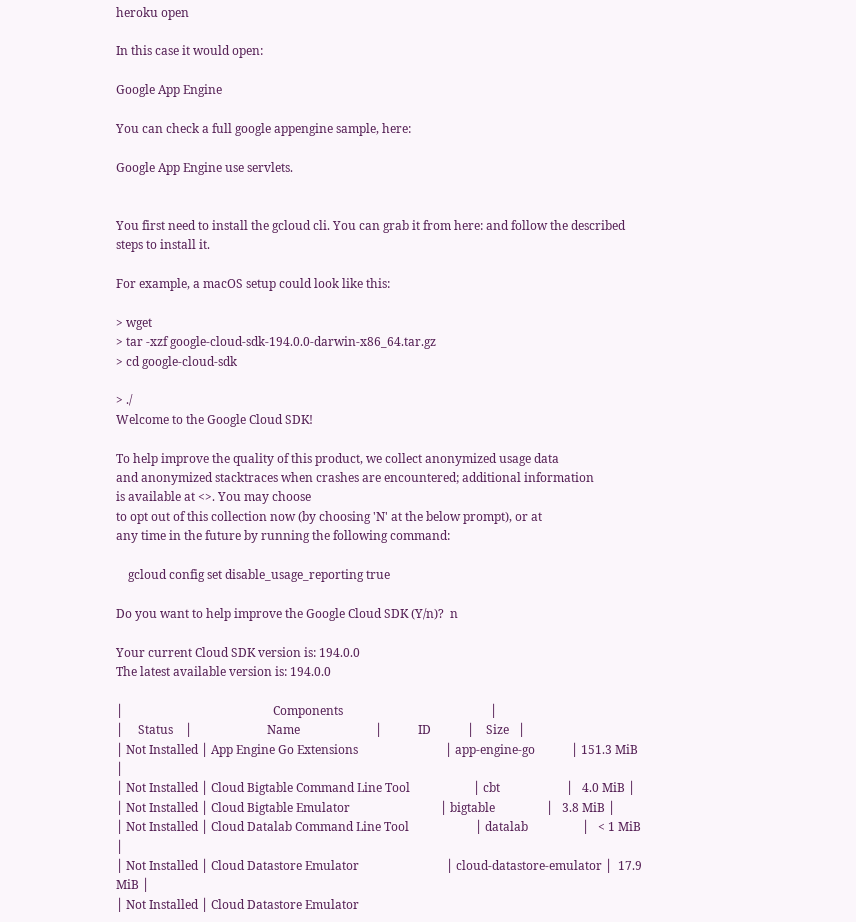heroku open

In this case it would open:

Google App Engine

You can check a full google appengine sample, here:

Google App Engine use servlets.


You first need to install the gcloud cli. You can grab it from here: and follow the described steps to install it.

For example, a macOS setup could look like this:

> wget
> tar -xzf google-cloud-sdk-194.0.0-darwin-x86_64.tar.gz
> cd google-cloud-sdk

> ./
Welcome to the Google Cloud SDK!

To help improve the quality of this product, we collect anonymized usage data
and anonymized stacktraces when crashes are encountered; additional information
is available at <>. You may choose
to opt out of this collection now (by choosing 'N' at the below prompt), or at
any time in the future by running the following command:

    gcloud config set disable_usage_reporting true

Do you want to help improve the Google Cloud SDK (Y/n)?  n

Your current Cloud SDK version is: 194.0.0
The latest available version is: 194.0.0

│                                                  Components                                                 │
│     Status    │                         Name                         │            ID            │    Size   │
│ Not Installed │ App Engine Go Extensions                             │ app-engine-go            │ 151.3 MiB │
│ Not Installed │ Cloud Bigtable Command Line Tool                     │ cbt                      │   4.0 MiB │
│ Not Installed │ Cloud Bigtable Emulator                              │ bigtable                 │   3.8 MiB │
│ Not Installed │ Cloud Datalab Command Line Tool                      │ datalab                  │   < 1 MiB │
│ Not Installed │ Cloud Datastore Emulator                             │ cloud-datastore-emulator │  17.9 MiB │
│ Not Installed │ Cloud Datastore Emulator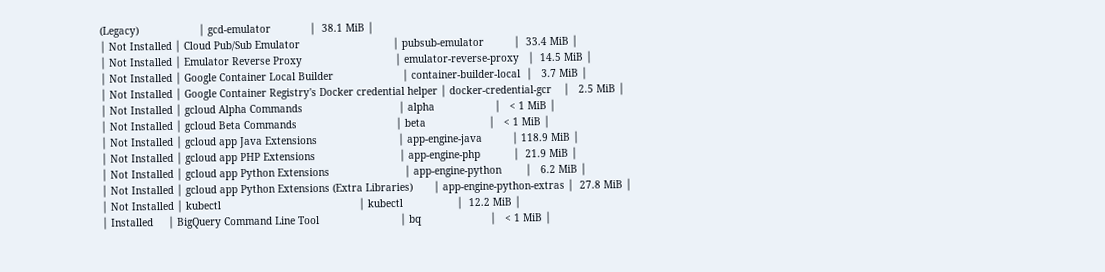(Legacy)                    │ gcd-emulator             │  38.1 MiB │
│ Not Installed │ Cloud Pub/Sub Emulator                               │ pubsub-emulator          │  33.4 MiB │
│ Not Installed │ Emulator Reverse Proxy                               │ emulator-reverse-proxy   │  14.5 MiB │
│ Not Installed │ Google Container Local Builder                       │ container-builder-local  │   3.7 MiB │
│ Not Installed │ Google Container Registry's Docker credential helper │ docker-credential-gcr    │   2.5 MiB │
│ Not Installed │ gcloud Alpha Commands                                │ alpha                    │   < 1 MiB │
│ Not Installed │ gcloud Beta Commands                                 │ beta                     │   < 1 MiB │
│ Not Installed │ gcloud app Java Extensions                           │ app-engine-java          │ 118.9 MiB │
│ Not Installed │ gcloud app PHP Extensions                            │ app-engine-php           │  21.9 MiB │
│ Not Installed │ gcloud app Python Extensions                         │ app-engine-python        │   6.2 MiB │
│ Not Installed │ gcloud app Python Extensions (Extra Libraries)       │ app-engine-python-extras │  27.8 MiB │
│ Not Installed │ kubectl                                              │ kubectl                  │  12.2 MiB │
│ Installed     │ BigQuery Command Line Tool                           │ bq                       │   < 1 MiB │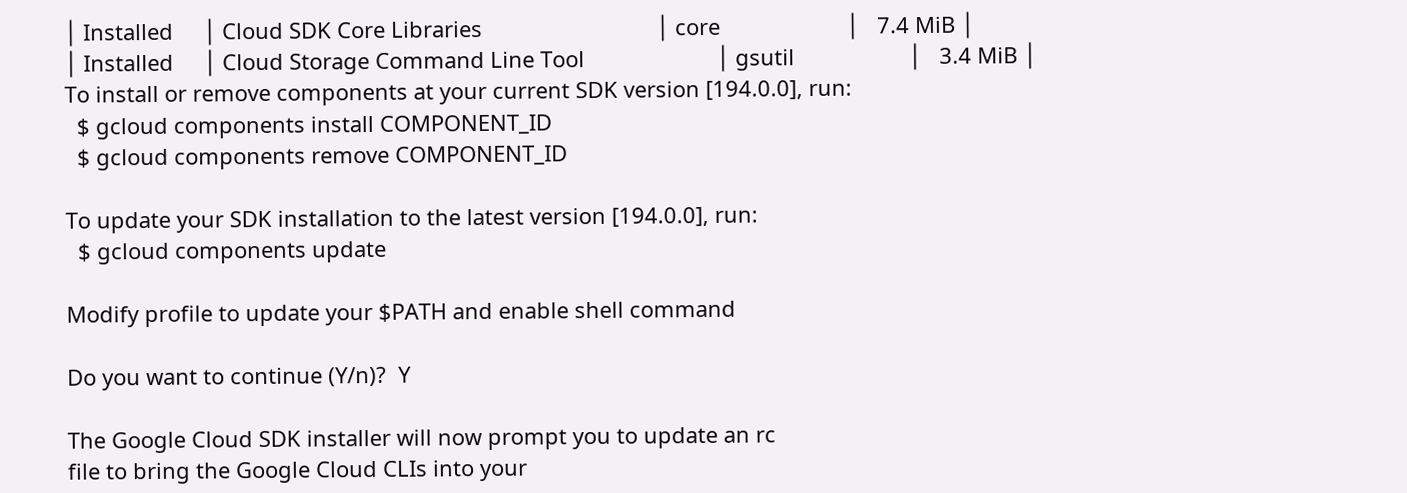│ Installed     │ Cloud SDK Core Libraries                             │ core                     │   7.4 MiB │
│ Installed     │ Cloud Storage Command Line Tool                      │ gsutil                   │   3.4 MiB │
To install or remove components at your current SDK version [194.0.0], run:
  $ gcloud components install COMPONENT_ID
  $ gcloud components remove COMPONENT_ID

To update your SDK installation to the latest version [194.0.0], run:
  $ gcloud components update

Modify profile to update your $PATH and enable shell command

Do you want to continue (Y/n)?  Y

The Google Cloud SDK installer will now prompt you to update an rc
file to bring the Google Cloud CLIs into your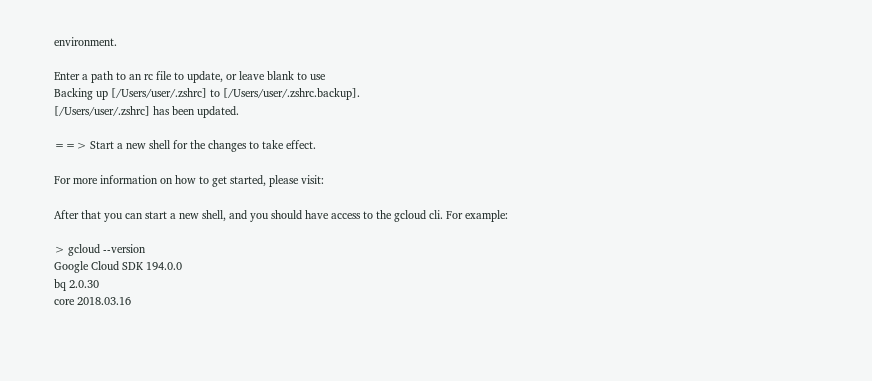environment.

Enter a path to an rc file to update, or leave blank to use
Backing up [/Users/user/.zshrc] to [/Users/user/.zshrc.backup].
[/Users/user/.zshrc] has been updated.

==> Start a new shell for the changes to take effect.

For more information on how to get started, please visit:

After that you can start a new shell, and you should have access to the gcloud cli. For example:

> gcloud --version
Google Cloud SDK 194.0.0
bq 2.0.30
core 2018.03.16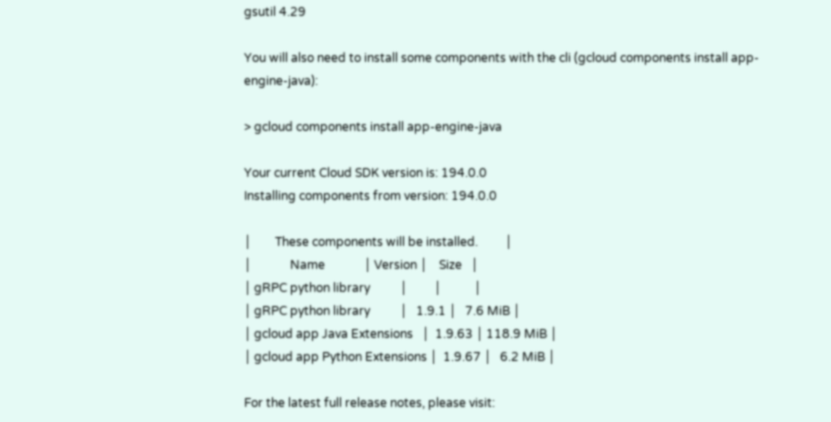gsutil 4.29

You will also need to install some components with the cli (gcloud components install app-engine-java):

> gcloud components install app-engine-java

Your current Cloud SDK version is: 194.0.0
Installing components from version: 194.0.0

│        These components will be installed.         │
│             Name             │ Version │    Size   │
│ gRPC python library          │         │           │
│ gRPC python library          │   1.9.1 │   7.6 MiB │
│ gcloud app Java Extensions   │  1.9.63 │ 118.9 MiB │
│ gcloud app Python Extensions │  1.9.67 │   6.2 MiB │

For the latest full release notes, please visit: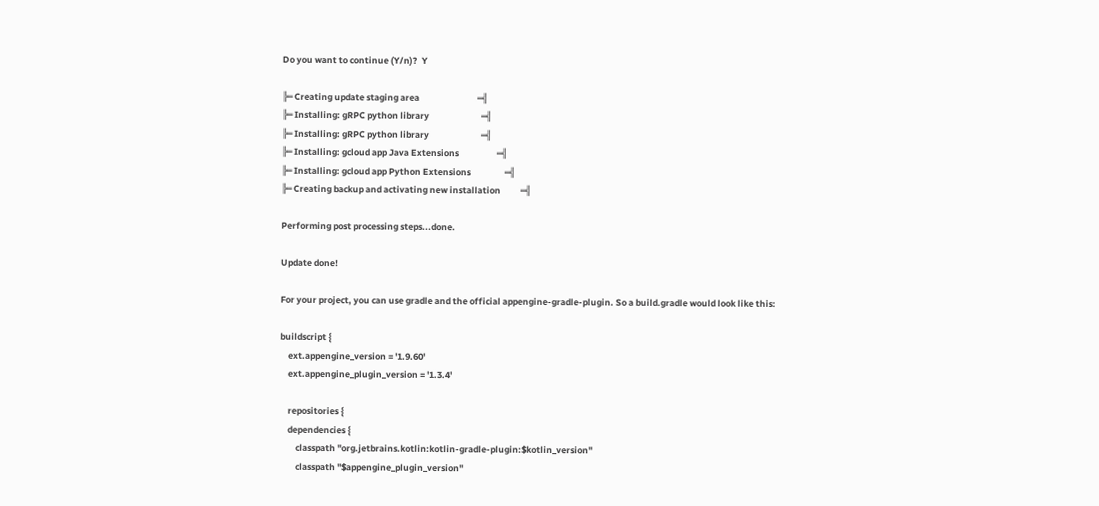Do you want to continue (Y/n)?  Y

╠═ Creating update staging area                             ═╣
╠═ Installing: gRPC python library                          ═╣
╠═ Installing: gRPC python library                          ═╣
╠═ Installing: gcloud app Java Extensions                   ═╣
╠═ Installing: gcloud app Python Extensions                 ═╣
╠═ Creating backup and activating new installation          ═╣

Performing post processing steps...done.

Update done!

For your project, you can use gradle and the official appengine-gradle-plugin. So a build.gradle would look like this:

buildscript {
    ext.appengine_version = '1.9.60'
    ext.appengine_plugin_version = '1.3.4'

    repositories {
    dependencies {
        classpath "org.jetbrains.kotlin:kotlin-gradle-plugin:$kotlin_version"
        classpath "$appengine_plugin_version"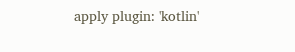apply plugin: 'kotlin'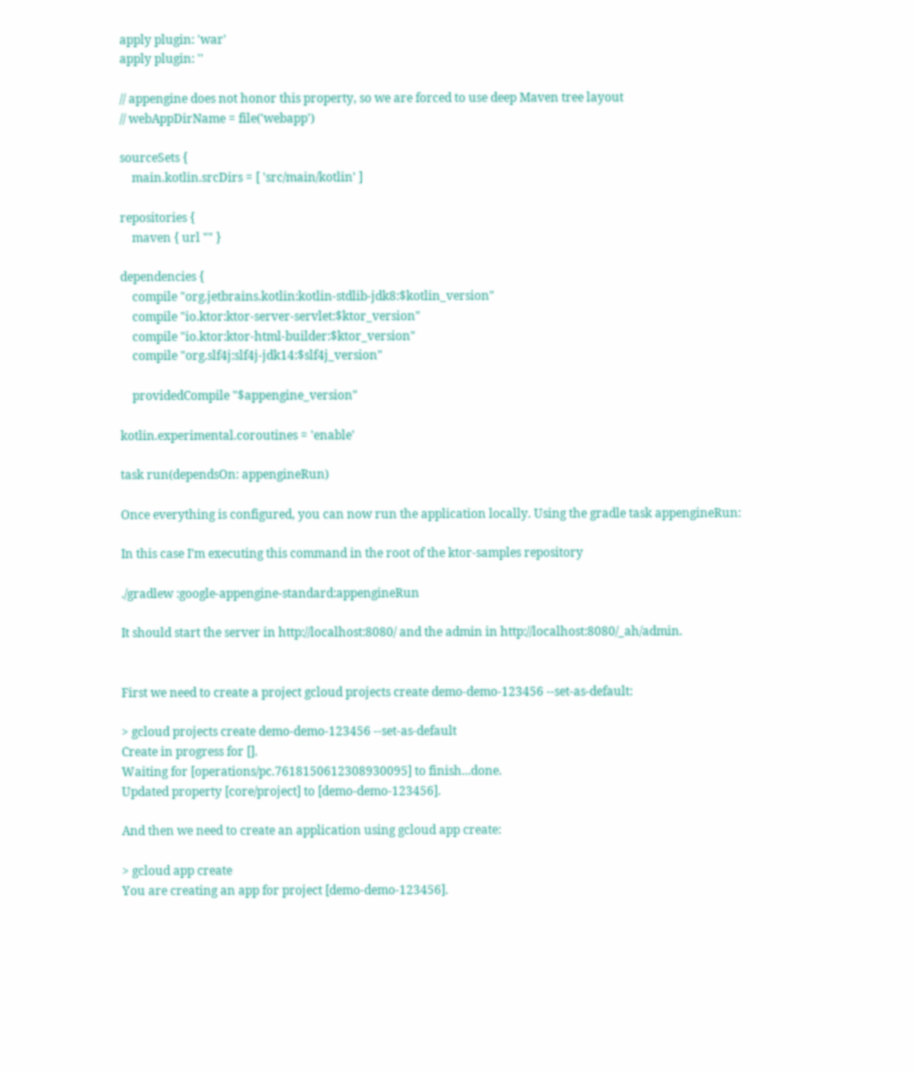apply plugin: 'war'
apply plugin: ''

// appengine does not honor this property, so we are forced to use deep Maven tree layout
// webAppDirName = file('webapp')

sourceSets {
    main.kotlin.srcDirs = [ 'src/main/kotlin' ]

repositories {
    maven { url "" }

dependencies {
    compile "org.jetbrains.kotlin:kotlin-stdlib-jdk8:$kotlin_version"
    compile "io.ktor:ktor-server-servlet:$ktor_version"
    compile "io.ktor:ktor-html-builder:$ktor_version"
    compile "org.slf4j:slf4j-jdk14:$slf4j_version"

    providedCompile "$appengine_version"

kotlin.experimental.coroutines = 'enable'

task run(dependsOn: appengineRun)

Once everything is configured, you can now run the application locally. Using the gradle task appengineRun:

In this case I’m executing this command in the root of the ktor-samples repository

./gradlew :google-appengine-standard:appengineRun

It should start the server in http://localhost:8080/ and the admin in http://localhost:8080/_ah/admin.


First we need to create a project gcloud projects create demo-demo-123456 --set-as-default:

> gcloud projects create demo-demo-123456 --set-as-default
Create in progress for [].
Waiting for [operations/pc.7618150612308930095] to finish...done.
Updated property [core/project] to [demo-demo-123456].

And then we need to create an application using gcloud app create:

> gcloud app create
You are creating an app for project [demo-demo-123456].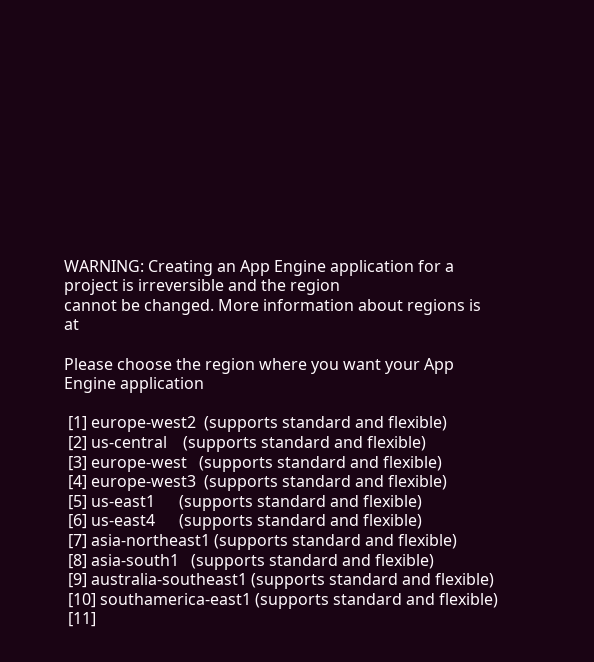WARNING: Creating an App Engine application for a project is irreversible and the region
cannot be changed. More information about regions is at

Please choose the region where you want your App Engine application

 [1] europe-west2  (supports standard and flexible)
 [2] us-central    (supports standard and flexible)
 [3] europe-west   (supports standard and flexible)
 [4] europe-west3  (supports standard and flexible)
 [5] us-east1      (supports standard and flexible)
 [6] us-east4      (supports standard and flexible)
 [7] asia-northeast1 (supports standard and flexible)
 [8] asia-south1   (supports standard and flexible)
 [9] australia-southeast1 (supports standard and flexible)
 [10] southamerica-east1 (supports standard and flexible)
 [11]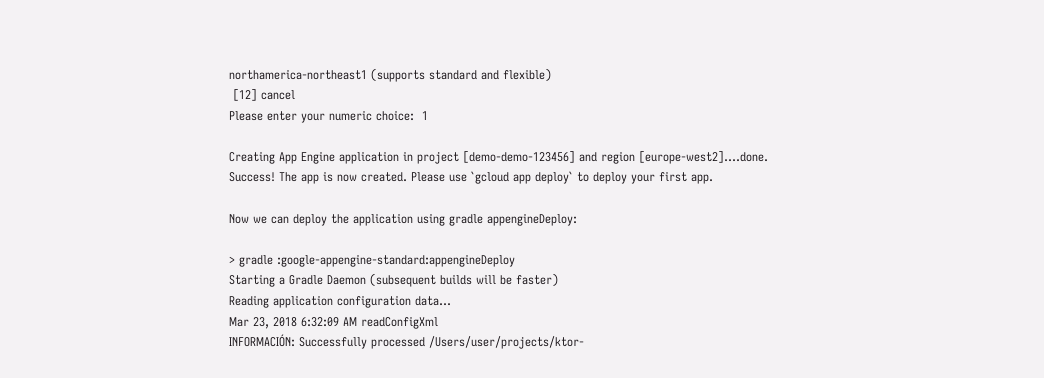northamerica-northeast1 (supports standard and flexible)
 [12] cancel
Please enter your numeric choice:  1

Creating App Engine application in project [demo-demo-123456] and region [europe-west2]....done.
Success! The app is now created. Please use `gcloud app deploy` to deploy your first app.

Now we can deploy the application using gradle appengineDeploy:

> gradle :google-appengine-standard:appengineDeploy
Starting a Gradle Daemon (subsequent builds will be faster)
Reading application configuration data...
Mar 23, 2018 6:32:09 AM readConfigXml
INFORMACIÓN: Successfully processed /Users/user/projects/ktor-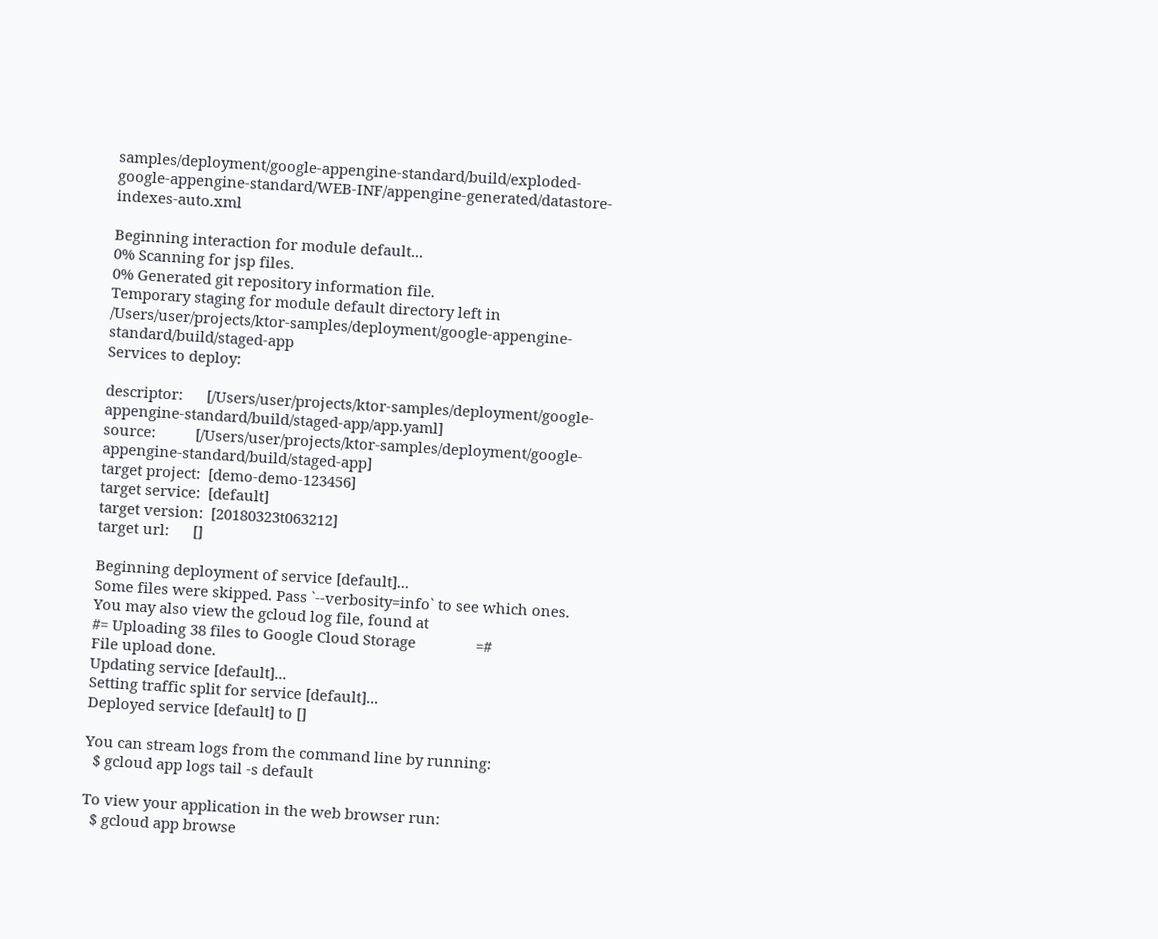samples/deployment/google-appengine-standard/build/exploded-google-appengine-standard/WEB-INF/appengine-generated/datastore-indexes-auto.xml

Beginning interaction for module default...
0% Scanning for jsp files.
0% Generated git repository information file.
Temporary staging for module default directory left in /Users/user/projects/ktor-samples/deployment/google-appengine-standard/build/staged-app
Services to deploy:

descriptor:      [/Users/user/projects/ktor-samples/deployment/google-appengine-standard/build/staged-app/app.yaml]
source:          [/Users/user/projects/ktor-samples/deployment/google-appengine-standard/build/staged-app]
target project:  [demo-demo-123456]
target service:  [default]
target version:  [20180323t063212]
target url:      []

Beginning deployment of service [default]...
Some files were skipped. Pass `--verbosity=info` to see which ones.
You may also view the gcloud log file, found at
#= Uploading 38 files to Google Cloud Storage               =#
File upload done.
Updating service [default]...
Setting traffic split for service [default]...
Deployed service [default] to []

You can stream logs from the command line by running:
  $ gcloud app logs tail -s default

To view your application in the web browser run:
  $ gcloud app browse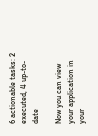6 actionable tasks: 2 executed, 4 up-to-date

Now you can view your application in your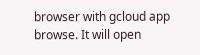browser with gcloud app browse. It will open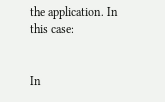the application. In this case:


In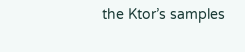the Ktor’s samples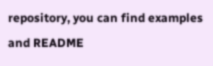repository, you can find examples and README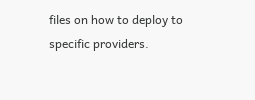files on how to deploy to specific providers.